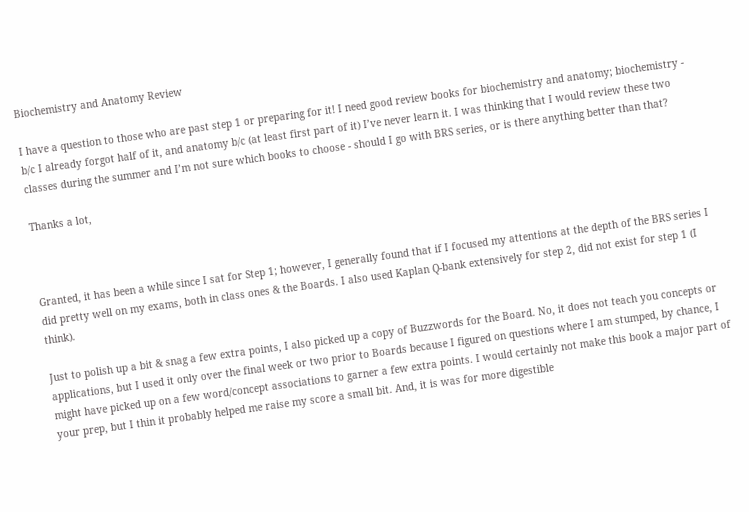Biochemistry and Anatomy Review

I have a question to those who are past step 1 or preparing for it! I need good review books for biochemistry and anatomy; biochemistry - b/c I already forgot half of it, and anatomy b/c (at least first part of it) I’ve never learn it. I was thinking that I would review these two classes during the summer and I’m not sure which books to choose - should I go with BRS series, or is there anything better than that?

Thanks a lot,



Granted, it has been a while since I sat for Step 1; however, I generally found that if I focused my attentions at the depth of the BRS series I did pretty well on my exams, both in class ones & the Boards. I also used Kaplan Q-bank extensively for step 2, did not exist for step 1 (I think).

Just to polish up a bit & snag a few extra points, I also picked up a copy of Buzzwords for the Board. No, it does not teach you concepts or applications, but I used it only over the final week or two prior to Boards because I figured on questions where I am stumped, by chance, I might have picked up on a few word/concept associations to garner a few extra points. I would certainly not make this book a major part of your prep, but I thin it probably helped me raise my score a small bit. And, it is was for more digestible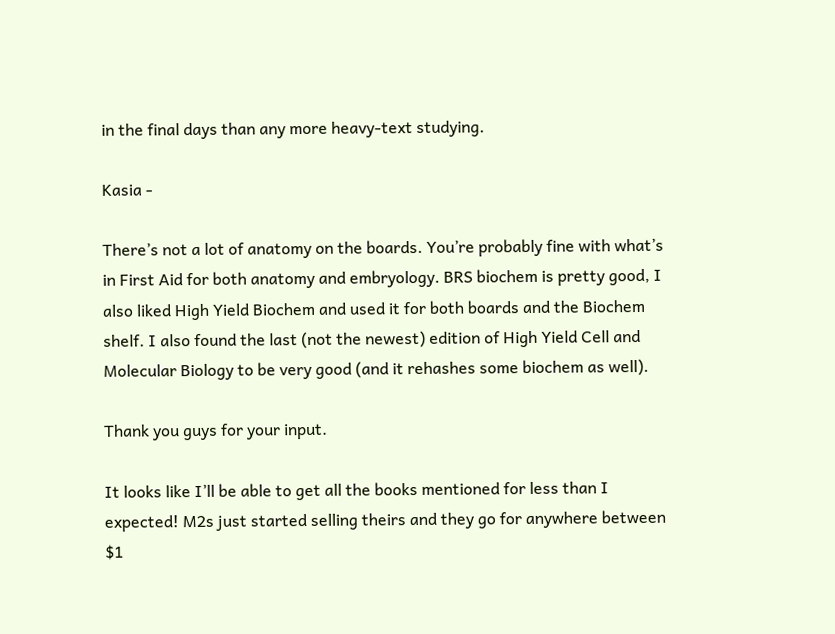in the final days than any more heavy-text studying.

Kasia -

There’s not a lot of anatomy on the boards. You’re probably fine with what’s in First Aid for both anatomy and embryology. BRS biochem is pretty good, I also liked High Yield Biochem and used it for both boards and the Biochem shelf. I also found the last (not the newest) edition of High Yield Cell and Molecular Biology to be very good (and it rehashes some biochem as well).

Thank you guys for your input.

It looks like I’ll be able to get all the books mentioned for less than I expected! M2s just started selling theirs and they go for anywhere between $1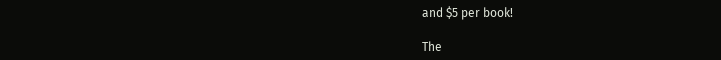and $5 per book!

The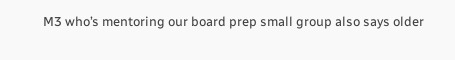M3 who’s mentoring our board prep small group also says older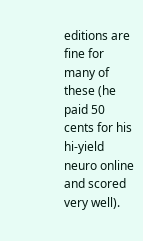editions are fine for many of these (he paid 50 cents for his hi-yield neuro online and scored very well).